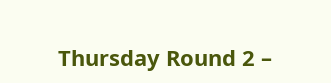Thursday Round 2 –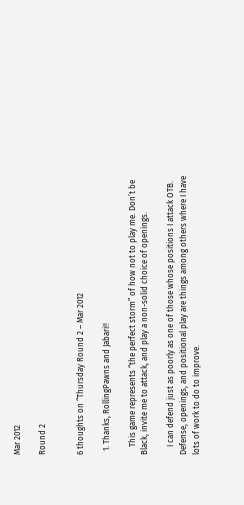Mar 2012

Round 2


6 thoughts on “Thursday Round 2 – Mar 2012

  1. Thanks, RollingPawns and Jabari!!

    This game represents “the perfect storm” of how not to play me. Don’t be Black, invite me to attack, and play a non-solid choice of openings.

    I can defend just as poorly as one of those whose positions I attack OTB. Defense, openings, and positional play are things among others where I have lots of work to do to improve.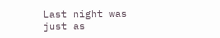Last night was just as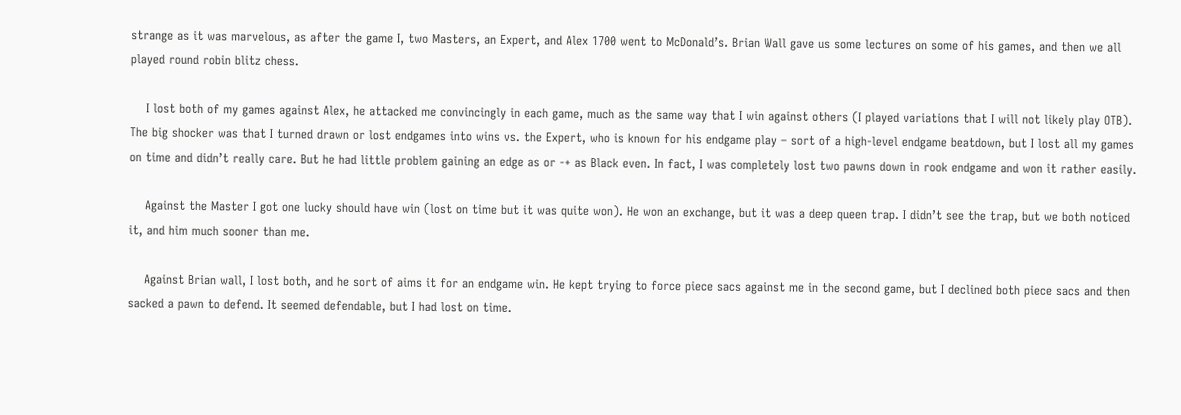strange as it was marvelous, as after the game I, two Masters, an Expert, and Alex 1700 went to McDonald’s. Brian Wall gave us some lectures on some of his games, and then we all played round robin blitz chess.

    I lost both of my games against Alex, he attacked me convincingly in each game, much as the same way that I win against others (I played variations that I will not likely play OTB). The big shocker was that I turned drawn or lost endgames into wins vs. the Expert, who is known for his endgame play – sort of a high-level endgame beatdown, but I lost all my games on time and didn’t really care. But he had little problem gaining an edge as or -+ as Black even. In fact, I was completely lost two pawns down in rook endgame and won it rather easily.

    Against the Master I got one lucky should have win (lost on time but it was quite won). He won an exchange, but it was a deep queen trap. I didn’t see the trap, but we both noticed it, and him much sooner than me.

    Against Brian wall, I lost both, and he sort of aims it for an endgame win. He kept trying to force piece sacs against me in the second game, but I declined both piece sacs and then sacked a pawn to defend. It seemed defendable, but I had lost on time.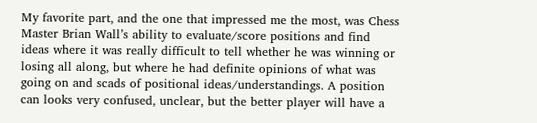My favorite part, and the one that impressed me the most, was Chess Master Brian Wall’s ability to evaluate/score positions and find ideas where it was really difficult to tell whether he was winning or losing all along, but where he had definite opinions of what was going on and scads of positional ideas/understandings. A position can looks very confused, unclear, but the better player will have a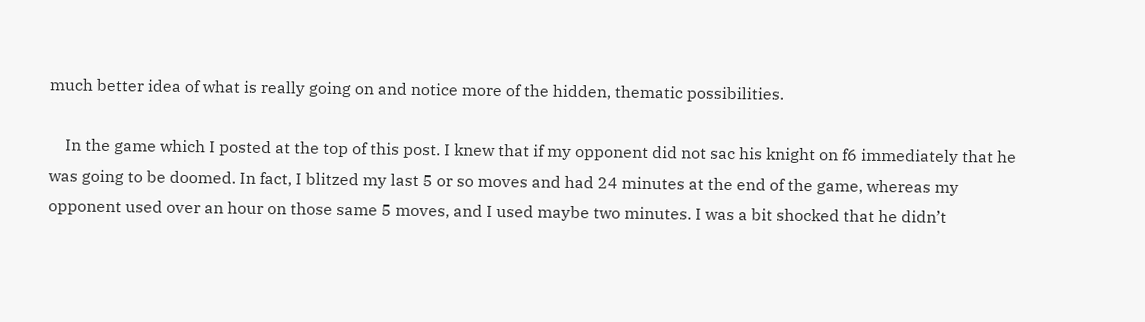much better idea of what is really going on and notice more of the hidden, thematic possibilities.

    In the game which I posted at the top of this post. I knew that if my opponent did not sac his knight on f6 immediately that he was going to be doomed. In fact, I blitzed my last 5 or so moves and had 24 minutes at the end of the game, whereas my opponent used over an hour on those same 5 moves, and I used maybe two minutes. I was a bit shocked that he didn’t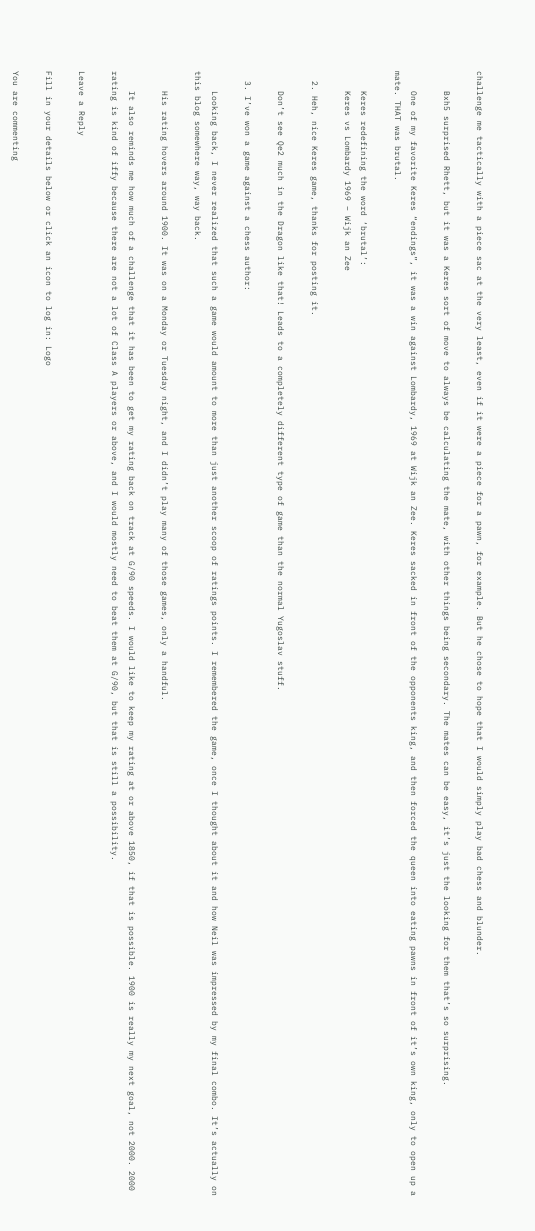challenge me tactically with a piece sac at the very least, even if it were a piece for a pawn, for example. But he chose to hope that I would simply play bad chess and blunder.

    Bxh5 surprised Rhett, but it was a Keres sort of move to always be calculating the mate, with other things being secondary. The mates can be easy, it’s just the looking for them that’s so surprising.

    One of my favorite Keres “endings”, it was a win against Lombardy, 1969 at Wijk an Zee. Keres sacked in front of the opponents king, and then forced the queen into eating pawns in front of it’s own king, only to open up a mate. THAT was brutal.

    Keres redefining the word ‘brutal’:
    Keres vs Lombardy 1969 – Wijk an Zee

  2. Heh, nice Keres game, thanks for posting it.

    Don’t see Qe2 much in the Dragon like that! Leads to a completely different type of game than the normal Yugoslav stuff.

  3. I’ve won a game against a chess author:

    Looking back, I never realized that such a game would amount to more than just another scoop of ratings points. I remembered the game, once I thought about it and how Neil was impressed by my final combo. It’s actually on this blog somewhere way, way back.

    His rating hovers around 1900. It was on a Monday or Tuesday night, and I didn’t play many of those games, only a handful.

    It also reminds me how much of a challenge that it has been to get my rating back on track at G/90 speeds. I would like to keep my rating at or above 1850, if that is possible. 1900 is really my next goal, not 2000. 2000 rating is kind of iffy because there are not a lot of Class A players or above, and I would mostly need to beat them at G/90, but that is still a possibility.

Leave a Reply

Fill in your details below or click an icon to log in: Logo

You are commenting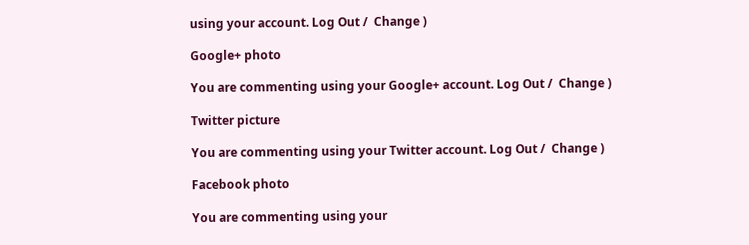using your account. Log Out /  Change )

Google+ photo

You are commenting using your Google+ account. Log Out /  Change )

Twitter picture

You are commenting using your Twitter account. Log Out /  Change )

Facebook photo

You are commenting using your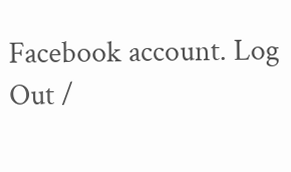Facebook account. Log Out /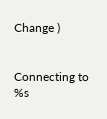Change )


Connecting to %s